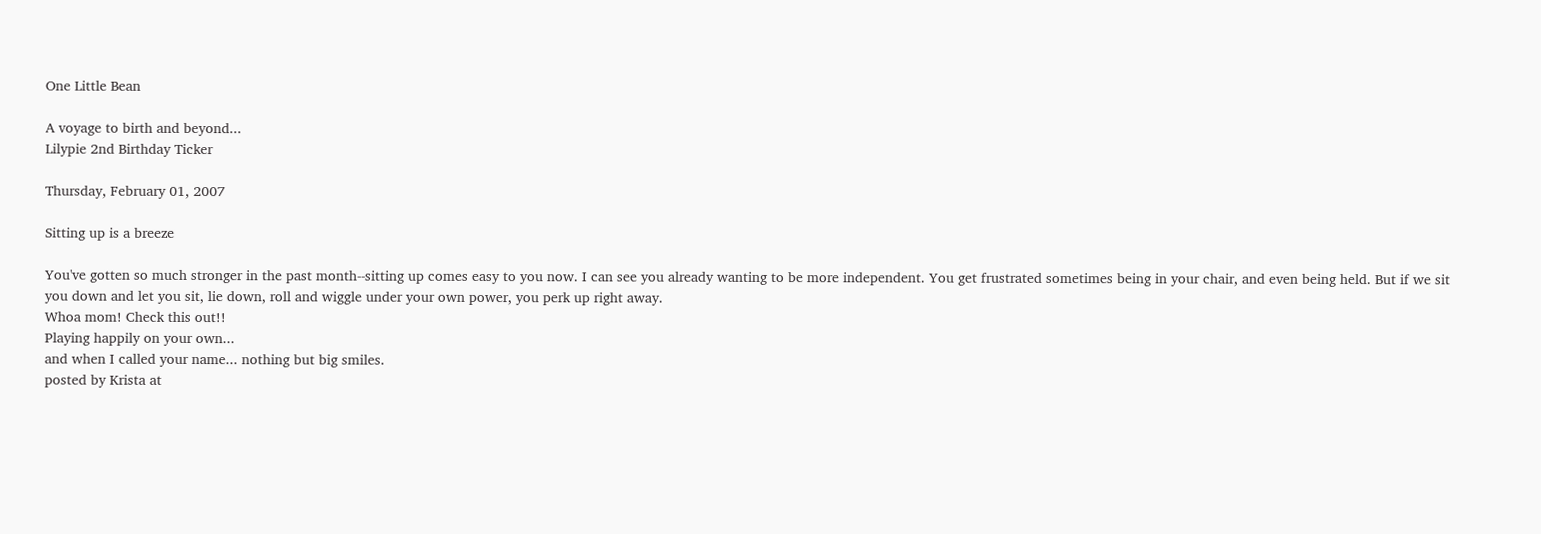One Little Bean

A voyage to birth and beyond...
Lilypie 2nd Birthday Ticker

Thursday, February 01, 2007

Sitting up is a breeze

You've gotten so much stronger in the past month--sitting up comes easy to you now. I can see you already wanting to be more independent. You get frustrated sometimes being in your chair, and even being held. But if we sit you down and let you sit, lie down, roll and wiggle under your own power, you perk up right away.
Whoa mom! Check this out!!
Playing happily on your own...
and when I called your name... nothing but big smiles.
posted by Krista at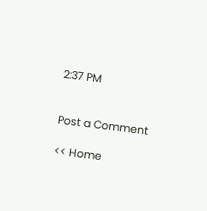2:37 PM


Post a Comment

<< Home